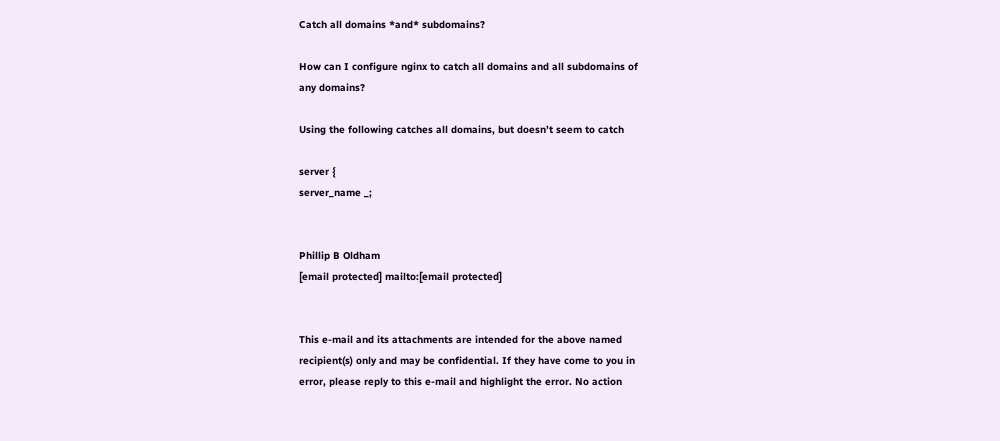Catch all domains *and* subdomains?

How can I configure nginx to catch all domains and all subdomains of
any domains?

Using the following catches all domains, but doesn’t seem to catch

server {
server_name _;


Phillip B Oldham
[email protected] mailto:[email protected]


This e-mail and its attachments are intended for the above named
recipient(s) only and may be confidential. If they have come to you in
error, please reply to this e-mail and highlight the error. No action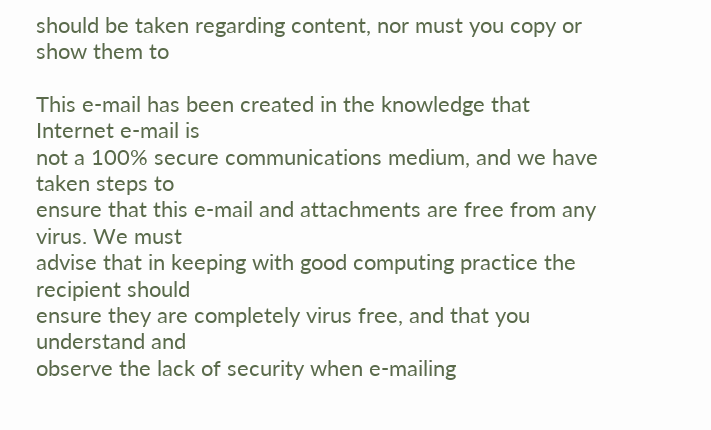should be taken regarding content, nor must you copy or show them to

This e-mail has been created in the knowledge that Internet e-mail is
not a 100% secure communications medium, and we have taken steps to
ensure that this e-mail and attachments are free from any virus. We must
advise that in keeping with good computing practice the recipient should
ensure they are completely virus free, and that you understand and
observe the lack of security when e-mailing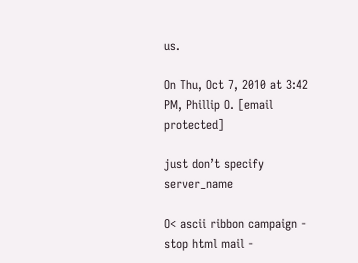us.

On Thu, Oct 7, 2010 at 3:42 PM, Phillip O. [email protected]

just don’t specify server_name

O< ascii ribbon campaign - stop html mail -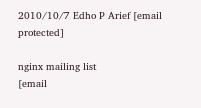2010/10/7 Edho P Arief [email protected]

nginx mailing list
[email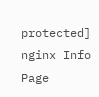protected]
nginx Info Page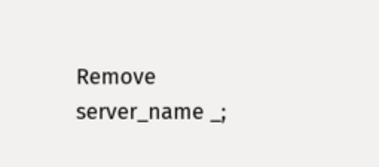Remove server_name _;